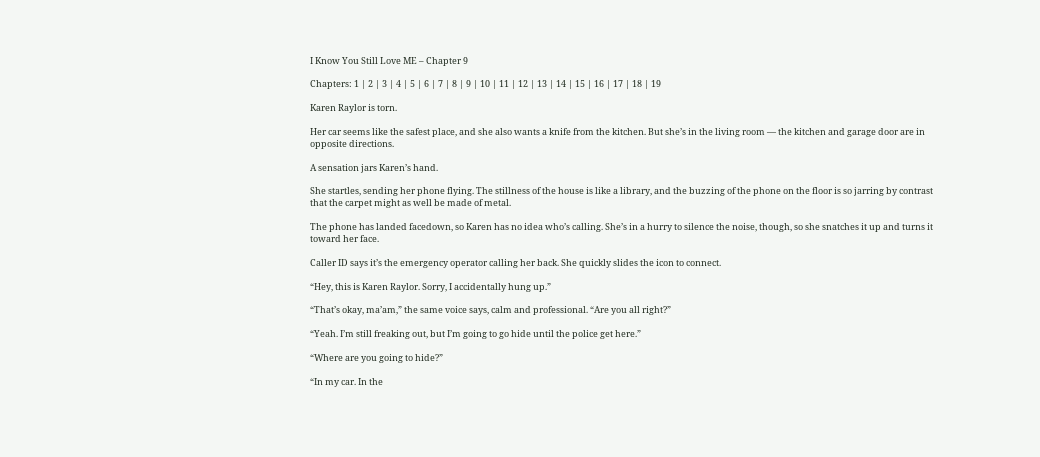I Know You Still Love ME – Chapter 9

Chapters: 1 | 2 | 3 | 4 | 5 | 6 | 7 | 8 | 9 | 10 | 11 | 12 | 13 | 14 | 15 | 16 | 17 | 18 | 19

Karen Raylor is torn.

Her car seems like the safest place, and she also wants a knife from the kitchen. But she’s in the living room — the kitchen and garage door are in opposite directions.

A sensation jars Karen’s hand.

She startles, sending her phone flying. The stillness of the house is like a library, and the buzzing of the phone on the floor is so jarring by contrast that the carpet might as well be made of metal.

The phone has landed facedown, so Karen has no idea who’s calling. She’s in a hurry to silence the noise, though, so she snatches it up and turns it toward her face.

Caller ID says it’s the emergency operator calling her back. She quickly slides the icon to connect.

“Hey, this is Karen Raylor. Sorry, I accidentally hung up.”

“That’s okay, ma’am,” the same voice says, calm and professional. “Are you all right?”

“Yeah. I’m still freaking out, but I’m going to go hide until the police get here.”

“Where are you going to hide?”

“In my car. In the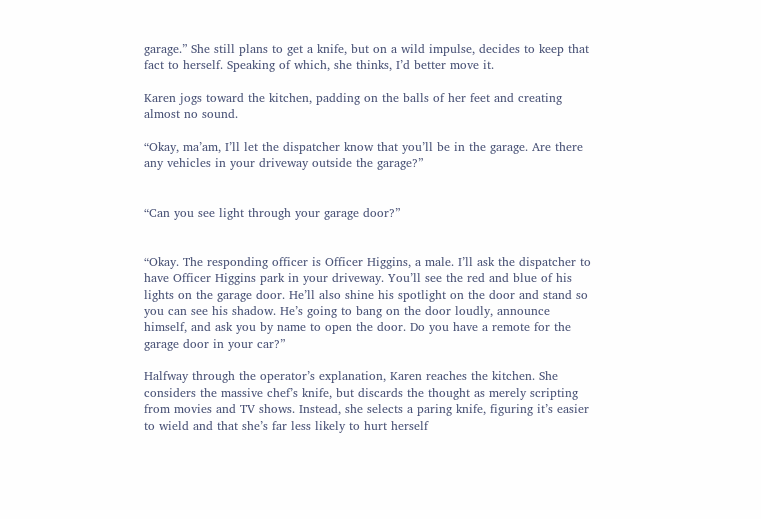garage.” She still plans to get a knife, but on a wild impulse, decides to keep that fact to herself. Speaking of which, she thinks, I’d better move it.

Karen jogs toward the kitchen, padding on the balls of her feet and creating almost no sound.

“Okay, ma’am, I’ll let the dispatcher know that you’ll be in the garage. Are there any vehicles in your driveway outside the garage?”


“Can you see light through your garage door?”


“Okay. The responding officer is Officer Higgins, a male. I’ll ask the dispatcher to have Officer Higgins park in your driveway. You’ll see the red and blue of his lights on the garage door. He’ll also shine his spotlight on the door and stand so you can see his shadow. He’s going to bang on the door loudly, announce himself, and ask you by name to open the door. Do you have a remote for the garage door in your car?”

Halfway through the operator’s explanation, Karen reaches the kitchen. She considers the massive chef’s knife, but discards the thought as merely scripting from movies and TV shows. Instead, she selects a paring knife, figuring it’s easier to wield and that she’s far less likely to hurt herself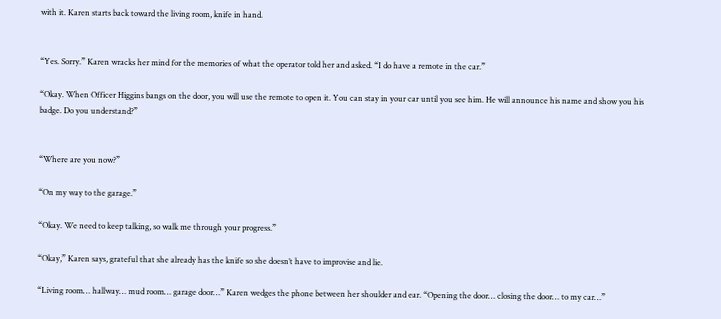with it. Karen starts back toward the living room, knife in hand.


“Yes. Sorry.” Karen wracks her mind for the memories of what the operator told her and asked. “I do have a remote in the car.”

“Okay. When Officer Higgins bangs on the door, you will use the remote to open it. You can stay in your car until you see him. He will announce his name and show you his badge. Do you understand?”


“Where are you now?”

“On my way to the garage.”

“Okay. We need to keep talking, so walk me through your progress.”

“Okay,” Karen says, grateful that she already has the knife so she doesn’t have to improvise and lie.

“Living room… hallway… mud room… garage door…” Karen wedges the phone between her shoulder and ear. “Opening the door… closing the door… to my car…”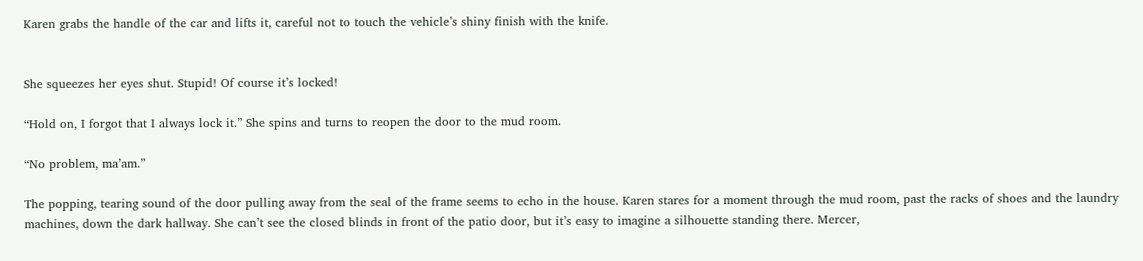Karen grabs the handle of the car and lifts it, careful not to touch the vehicle’s shiny finish with the knife.


She squeezes her eyes shut. Stupid! Of course it’s locked!

“Hold on, I forgot that I always lock it.” She spins and turns to reopen the door to the mud room.

“No problem, ma’am.”

The popping, tearing sound of the door pulling away from the seal of the frame seems to echo in the house. Karen stares for a moment through the mud room, past the racks of shoes and the laundry machines, down the dark hallway. She can’t see the closed blinds in front of the patio door, but it’s easy to imagine a silhouette standing there. Mercer,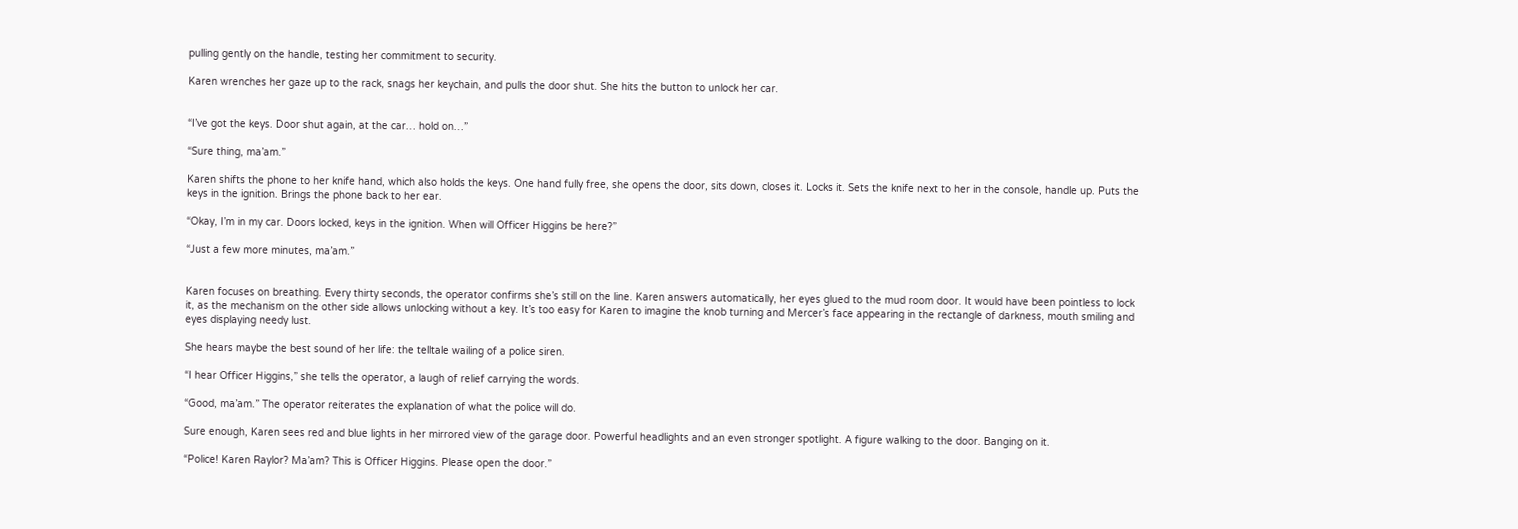pulling gently on the handle, testing her commitment to security.

Karen wrenches her gaze up to the rack, snags her keychain, and pulls the door shut. She hits the button to unlock her car.


“I’ve got the keys. Door shut again, at the car… hold on…”

“Sure thing, ma’am.”

Karen shifts the phone to her knife hand, which also holds the keys. One hand fully free, she opens the door, sits down, closes it. Locks it. Sets the knife next to her in the console, handle up. Puts the keys in the ignition. Brings the phone back to her ear.

“Okay, I’m in my car. Doors locked, keys in the ignition. When will Officer Higgins be here?”

“Just a few more minutes, ma’am.”


Karen focuses on breathing. Every thirty seconds, the operator confirms she’s still on the line. Karen answers automatically, her eyes glued to the mud room door. It would have been pointless to lock it, as the mechanism on the other side allows unlocking without a key. It’s too easy for Karen to imagine the knob turning and Mercer’s face appearing in the rectangle of darkness, mouth smiling and eyes displaying needy lust.

She hears maybe the best sound of her life: the telltale wailing of a police siren.

“I hear Officer Higgins,” she tells the operator, a laugh of relief carrying the words.

“Good, ma’am.” The operator reiterates the explanation of what the police will do.

Sure enough, Karen sees red and blue lights in her mirrored view of the garage door. Powerful headlights and an even stronger spotlight. A figure walking to the door. Banging on it.

“Police! Karen Raylor? Ma’am? This is Officer Higgins. Please open the door.”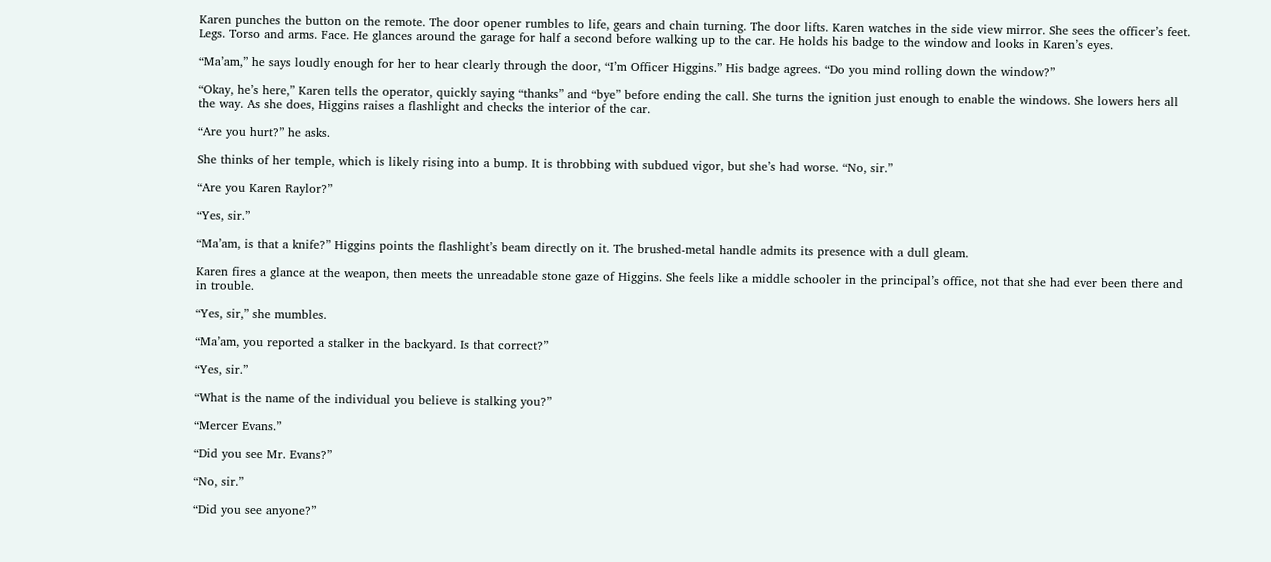Karen punches the button on the remote. The door opener rumbles to life, gears and chain turning. The door lifts. Karen watches in the side view mirror. She sees the officer’s feet. Legs. Torso and arms. Face. He glances around the garage for half a second before walking up to the car. He holds his badge to the window and looks in Karen’s eyes.

“Ma’am,” he says loudly enough for her to hear clearly through the door, “I’m Officer Higgins.” His badge agrees. “Do you mind rolling down the window?”

“Okay, he’s here,” Karen tells the operator, quickly saying “thanks” and “bye” before ending the call. She turns the ignition just enough to enable the windows. She lowers hers all the way. As she does, Higgins raises a flashlight and checks the interior of the car.

“Are you hurt?” he asks.

She thinks of her temple, which is likely rising into a bump. It is throbbing with subdued vigor, but she’s had worse. “No, sir.”

“Are you Karen Raylor?”

“Yes, sir.”

“Ma’am, is that a knife?” Higgins points the flashlight’s beam directly on it. The brushed-metal handle admits its presence with a dull gleam.

Karen fires a glance at the weapon, then meets the unreadable stone gaze of Higgins. She feels like a middle schooler in the principal’s office, not that she had ever been there and in trouble.

“Yes, sir,” she mumbles.

“Ma’am, you reported a stalker in the backyard. Is that correct?”

“Yes, sir.”

“What is the name of the individual you believe is stalking you?”

“Mercer Evans.”

“Did you see Mr. Evans?”

“No, sir.”

“Did you see anyone?”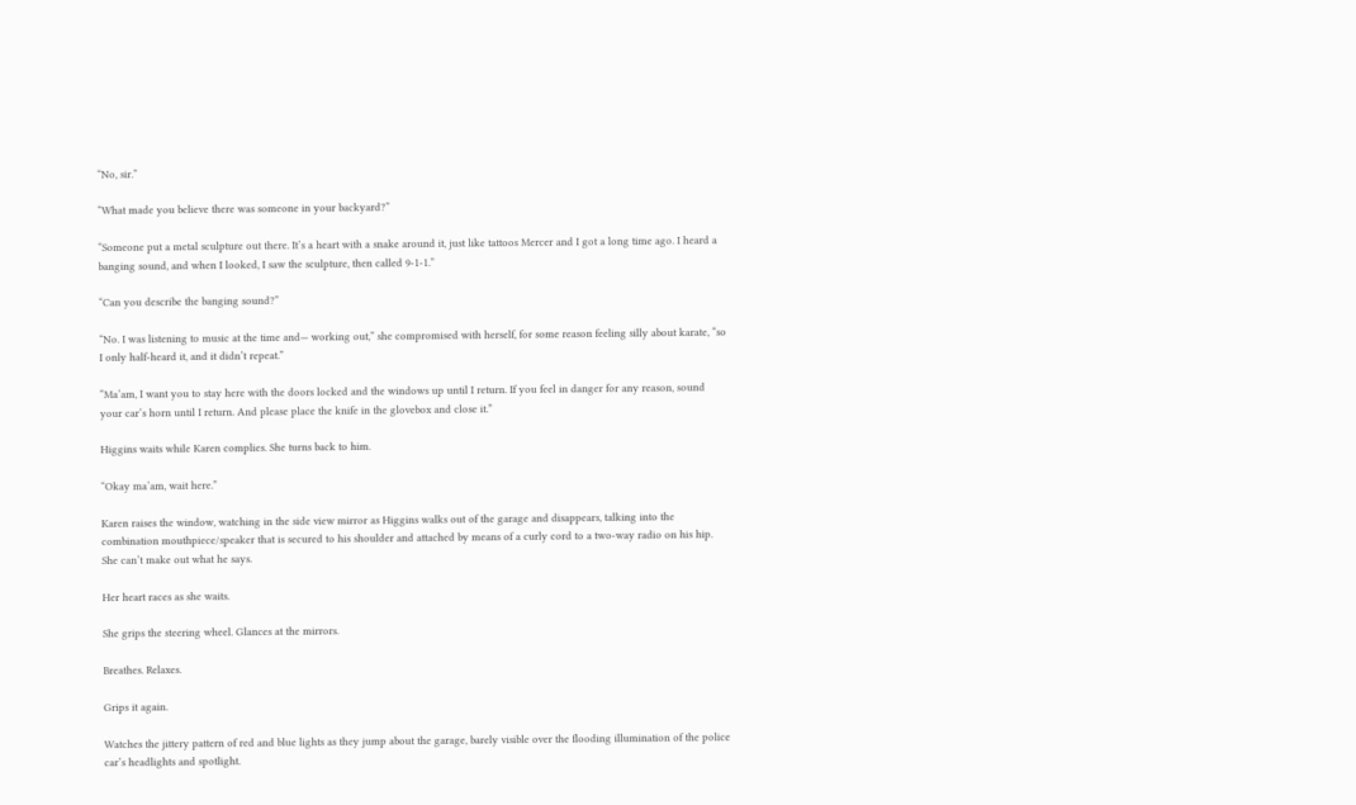“No, sir.”

“What made you believe there was someone in your backyard?”

“Someone put a metal sculpture out there. It’s a heart with a snake around it, just like tattoos Mercer and I got a long time ago. I heard a banging sound, and when I looked, I saw the sculpture, then called 9-1-1.”

“Can you describe the banging sound?”

“No. I was listening to music at the time and— working out,” she compromised with herself, for some reason feeling silly about karate, “so I only half-heard it, and it didn’t repeat.”

“Ma’am, I want you to stay here with the doors locked and the windows up until I return. If you feel in danger for any reason, sound your car’s horn until I return. And please place the knife in the glovebox and close it.”

Higgins waits while Karen complies. She turns back to him.

“Okay ma’am, wait here.”

Karen raises the window, watching in the side view mirror as Higgins walks out of the garage and disappears, talking into the combination mouthpiece/speaker that is secured to his shoulder and attached by means of a curly cord to a two-way radio on his hip. She can’t make out what he says.

Her heart races as she waits.

She grips the steering wheel. Glances at the mirrors.

Breathes. Relaxes.

Grips it again.

Watches the jittery pattern of red and blue lights as they jump about the garage, barely visible over the flooding illumination of the police car’s headlights and spotlight.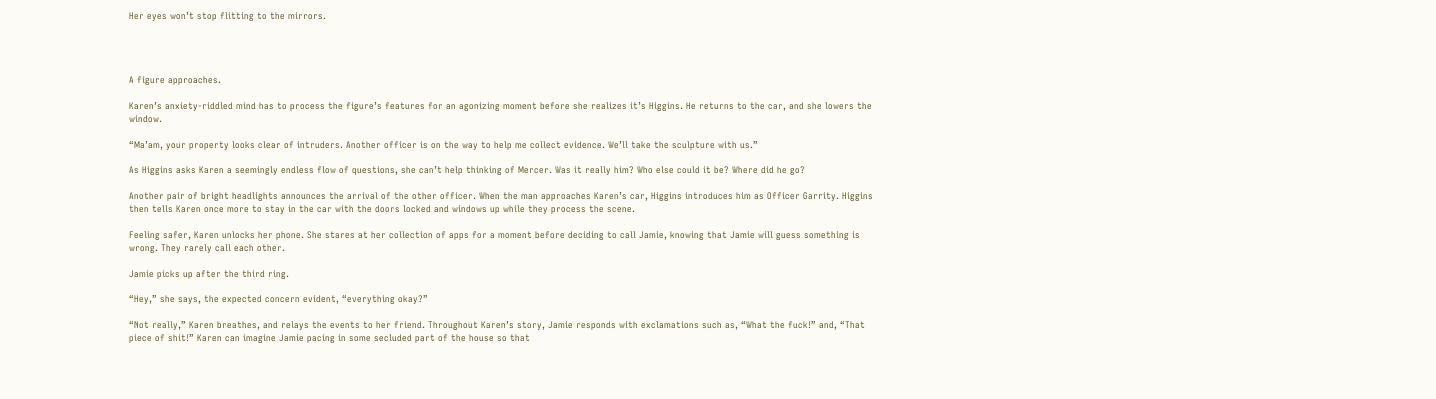Her eyes won’t stop flitting to the mirrors.




A figure approaches.

Karen’s anxiety-riddled mind has to process the figure’s features for an agonizing moment before she realizes it’s Higgins. He returns to the car, and she lowers the window.

“Ma’am, your property looks clear of intruders. Another officer is on the way to help me collect evidence. We’ll take the sculpture with us.”

As Higgins asks Karen a seemingly endless flow of questions, she can’t help thinking of Mercer. Was it really him? Who else could it be? Where did he go?

Another pair of bright headlights announces the arrival of the other officer. When the man approaches Karen’s car, Higgins introduces him as Officer Garrity. Higgins then tells Karen once more to stay in the car with the doors locked and windows up while they process the scene.

Feeling safer, Karen unlocks her phone. She stares at her collection of apps for a moment before deciding to call Jamie, knowing that Jamie will guess something is wrong. They rarely call each other.

Jamie picks up after the third ring.

“Hey,” she says, the expected concern evident, “everything okay?”

“Not really,” Karen breathes, and relays the events to her friend. Throughout Karen’s story, Jamie responds with exclamations such as, “What the fuck!” and, “That piece of shit!” Karen can imagine Jamie pacing in some secluded part of the house so that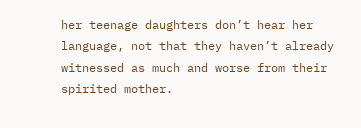her teenage daughters don’t hear her language, not that they haven’t already witnessed as much and worse from their spirited mother.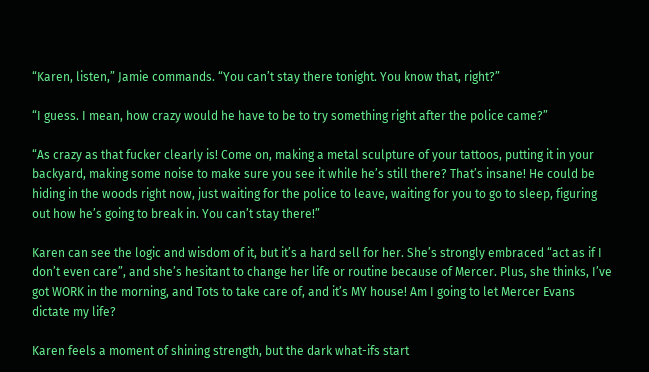“Karen, listen,” Jamie commands. “You can’t stay there tonight. You know that, right?”

“I guess. I mean, how crazy would he have to be to try something right after the police came?”

“As crazy as that fucker clearly is! Come on, making a metal sculpture of your tattoos, putting it in your backyard, making some noise to make sure you see it while he’s still there? That’s insane! He could be hiding in the woods right now, just waiting for the police to leave, waiting for you to go to sleep, figuring out how he’s going to break in. You can’t stay there!”

Karen can see the logic and wisdom of it, but it’s a hard sell for her. She’s strongly embraced “act as if I don’t even care”, and she’s hesitant to change her life or routine because of Mercer. Plus, she thinks, I’ve got WORK in the morning, and Tots to take care of, and it’s MY house! Am I going to let Mercer Evans dictate my life?

Karen feels a moment of shining strength, but the dark what-ifs start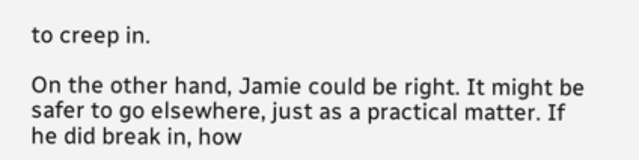to creep in.

On the other hand, Jamie could be right. It might be safer to go elsewhere, just as a practical matter. If he did break in, how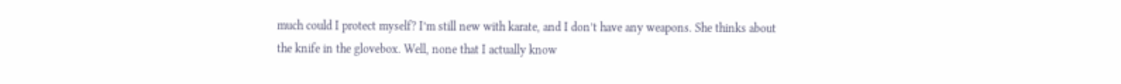much could I protect myself? I’m still new with karate, and I don’t have any weapons. She thinks about the knife in the glovebox. Well, none that I actually know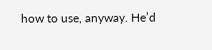how to use, anyway. He’d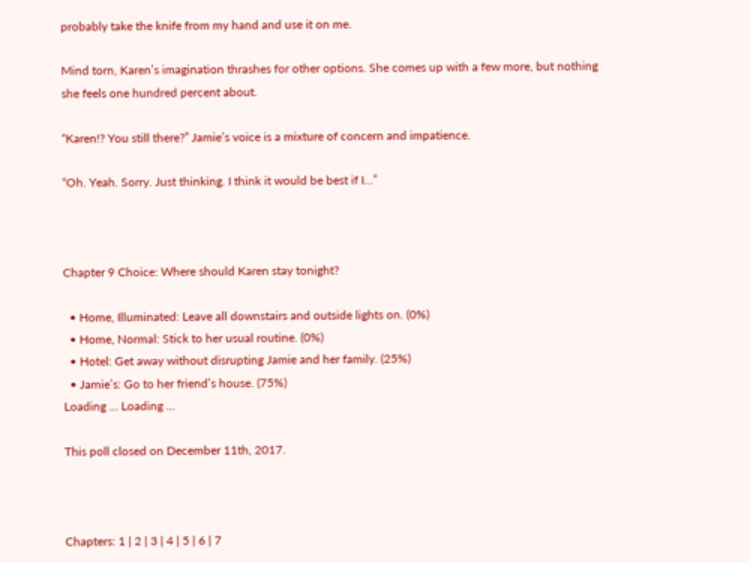probably take the knife from my hand and use it on me.

Mind torn, Karen’s imagination thrashes for other options. She comes up with a few more, but nothing she feels one hundred percent about.

“Karen!? You still there?” Jamie’s voice is a mixture of concern and impatience.

“Oh. Yeah. Sorry. Just thinking. I think it would be best if I…”



Chapter 9 Choice: Where should Karen stay tonight?

  • Home, Illuminated: Leave all downstairs and outside lights on. (0%)
  • Home, Normal: Stick to her usual routine. (0%)
  • Hotel: Get away without disrupting Jamie and her family. (25%)
  • Jamie’s: Go to her friend’s house. (75%)
Loading ... Loading ...

This poll closed on December 11th, 2017.



Chapters: 1 | 2 | 3 | 4 | 5 | 6 | 7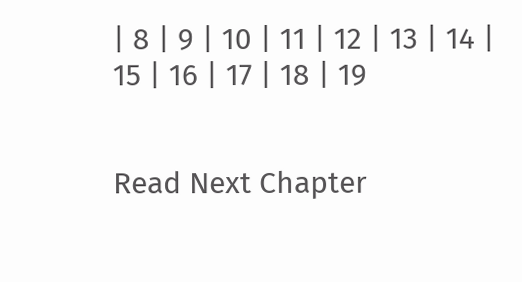| 8 | 9 | 10 | 11 | 12 | 13 | 14 | 15 | 16 | 17 | 18 | 19


Read Next Chapter